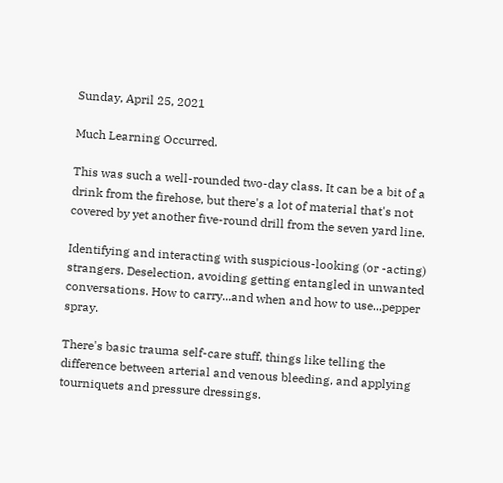Sunday, April 25, 2021

Much Learning Occurred.

This was such a well-rounded two-day class. It can be a bit of a drink from the firehose, but there's a lot of material that's not covered by yet another five-round drill from the seven yard line.

Identifying and interacting with suspicious-looking (or -acting) strangers. Deselection, avoiding getting entangled in unwanted conversations. How to carry...and when and how to use...pepper spray.

There's basic trauma self-care stuff, things like telling the difference between arterial and venous bleeding, and applying tourniquets and pressure dressings.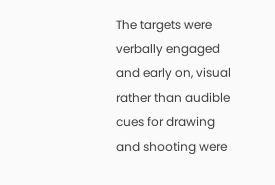The targets were verbally engaged and early on, visual rather than audible cues for drawing and shooting were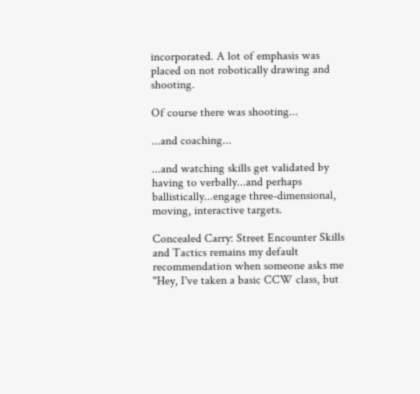incorporated. A lot of emphasis was placed on not robotically drawing and shooting.

Of course there was shooting...

...and coaching...

...and watching skills get validated by having to verbally...and perhaps ballistically...engage three-dimensional, moving, interactive targets.

Concealed Carry: Street Encounter Skills and Tactics remains my default recommendation when someone asks me "Hey, I've taken a basic CCW class, but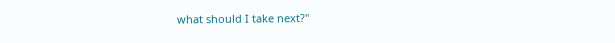what should I take next?"